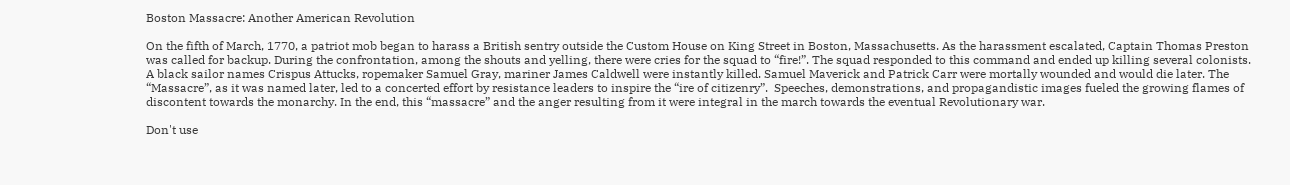Boston Massacre: Another American Revolution

On the fifth of March, 1770, a patriot mob began to harass a British sentry outside the Custom House on King Street in Boston, Massachusetts. As the harassment escalated, Captain Thomas Preston was called for backup. During the confrontation, among the shouts and yelling, there were cries for the squad to “fire!”. The squad responded to this command and ended up killing several colonists. A black sailor names Crispus Attucks, ropemaker Samuel Gray, mariner James Caldwell were instantly killed. Samuel Maverick and Patrick Carr were mortally wounded and would die later. The “Massacre”, as it was named later, led to a concerted effort by resistance leaders to inspire the “ire of citizenry”.  Speeches, demonstrations, and propagandistic images fueled the growing flames of discontent towards the monarchy. In the end, this “massacre” and the anger resulting from it were integral in the march towards the eventual Revolutionary war.

Don't use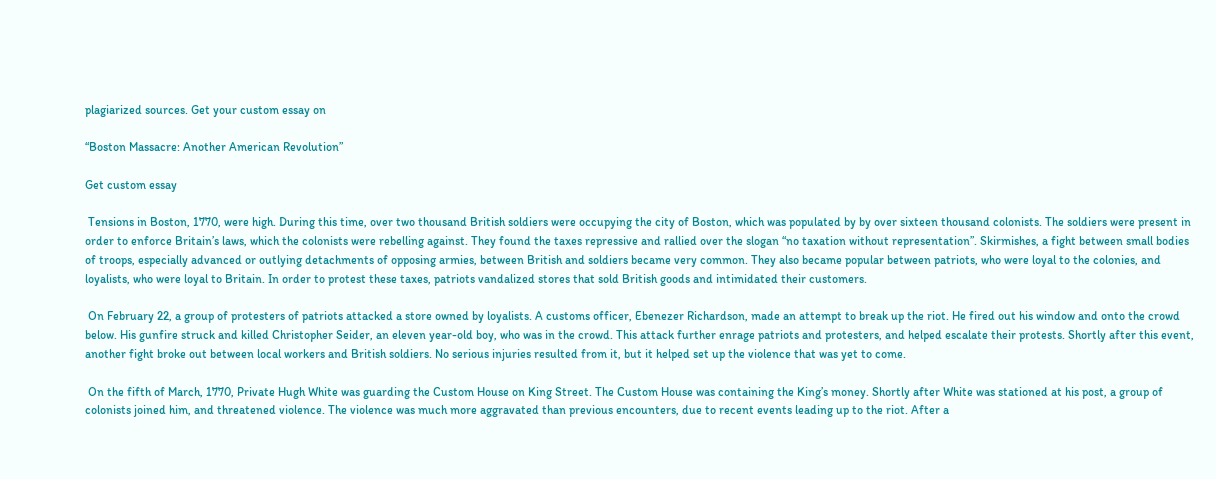plagiarized sources. Get your custom essay on

“Boston Massacre: Another American Revolution”

Get custom essay

 Tensions in Boston, 1770, were high. During this time, over two thousand British soldiers were occupying the city of Boston, which was populated by by over sixteen thousand colonists. The soldiers were present in order to enforce Britain’s laws, which the colonists were rebelling against. They found the taxes repressive and rallied over the slogan “no taxation without representation”. Skirmishes, a fight between small bodies of troops, especially advanced or outlying detachments of opposing armies, between British and soldiers became very common. They also became popular between patriots, who were loyal to the colonies, and loyalists, who were loyal to Britain. In order to protest these taxes, patriots vandalized stores that sold British goods and intimidated their customers.

 On February 22, a group of protesters of patriots attacked a store owned by loyalists. A customs officer, Ebenezer Richardson, made an attempt to break up the riot. He fired out his window and onto the crowd below. His gunfire struck and killed Christopher Seider, an eleven year-old boy, who was in the crowd. This attack further enrage patriots and protesters, and helped escalate their protests. Shortly after this event, another fight broke out between local workers and British soldiers. No serious injuries resulted from it, but it helped set up the violence that was yet to come.

 On the fifth of March, 1770, Private Hugh White was guarding the Custom House on King Street. The Custom House was containing the King’s money. Shortly after White was stationed at his post, a group of colonists joined him, and threatened violence. The violence was much more aggravated than previous encounters, due to recent events leading up to the riot. After a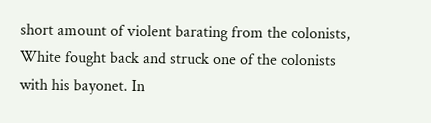short amount of violent barating from the colonists, White fought back and struck one of the colonists with his bayonet. In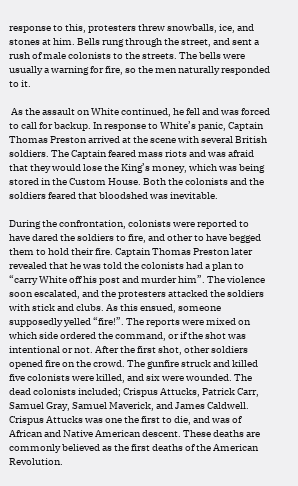response to this, protesters threw snowballs, ice, and stones at him. Bells rung through the street, and sent a rush of male colonists to the streets. The bells were usually a warning for fire, so the men naturally responded to it.

 As the assault on White continued, he fell and was forced to call for backup. In response to White’s panic, Captain Thomas Preston arrived at the scene with several British soldiers. The Captain feared mass riots and was afraid that they would lose the King’s money, which was being stored in the Custom House. Both the colonists and the soldiers feared that bloodshed was inevitable.

During the confrontation, colonists were reported to have dared the soldiers to fire, and other to have begged them to hold their fire. Captain Thomas Preston later revealed that he was told the colonists had a plan to “carry White off his post and murder him”. The violence soon escalated, and the protesters attacked the soldiers with stick and clubs. As this ensued, someone supposedly yelled “fire!”. The reports were mixed on which side ordered the command, or if the shot was intentional or not. After the first shot, other soldiers opened fire on the crowd. The gunfire struck and killed five colonists were killed, and six were wounded. The dead colonists included; Crispus Attucks, Patrick Carr, Samuel Gray, Samuel Maverick, and James Caldwell. Crispus Attucks was one the first to die, and was of African and Native American descent. These deaths are commonly believed as the first deaths of the American Revolution.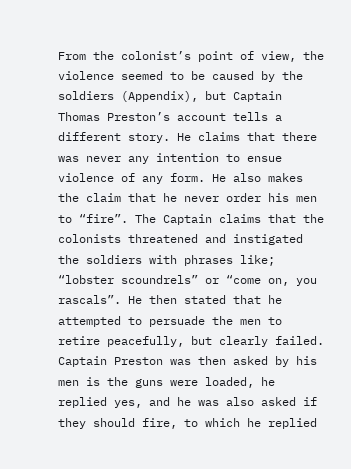From the colonist’s point of view, the violence seemed to be caused by the soldiers (Appendix), but Captain Thomas Preston’s account tells a different story. He claims that there was never any intention to ensue violence of any form. He also makes the claim that he never order his men to “fire”. The Captain claims that the colonists threatened and instigated the soldiers with phrases like; “lobster scoundrels” or “come on, you rascals”. He then stated that he attempted to persuade the men to retire peacefully, but clearly failed. Captain Preston was then asked by his men is the guns were loaded, he replied yes, and he was also asked if they should fire, to which he replied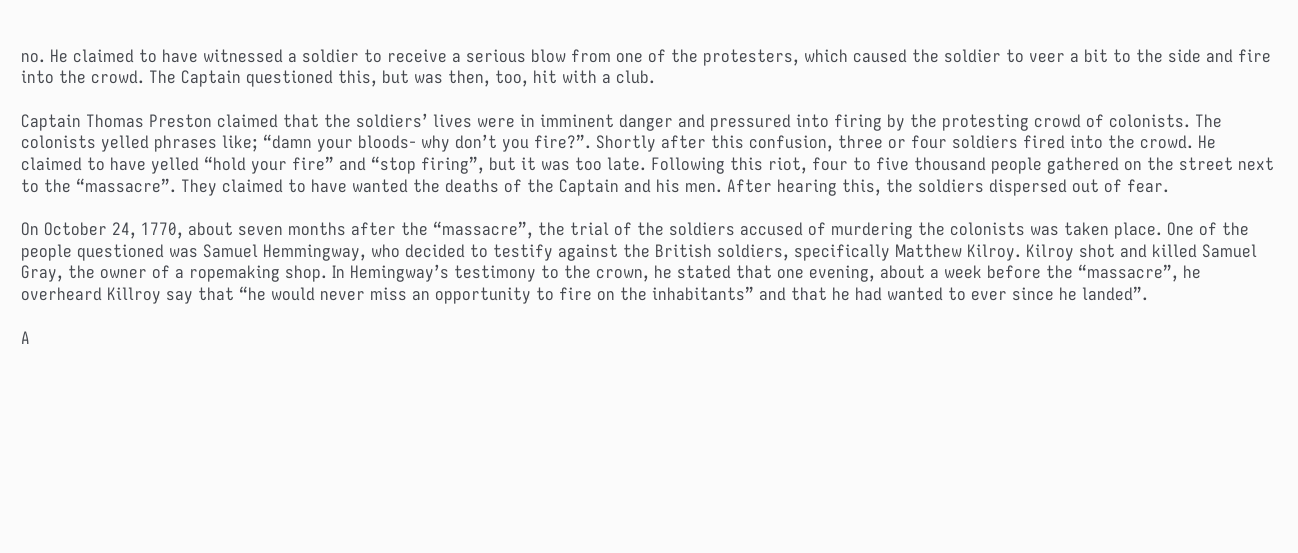no. He claimed to have witnessed a soldier to receive a serious blow from one of the protesters, which caused the soldier to veer a bit to the side and fire into the crowd. The Captain questioned this, but was then, too, hit with a club.

Captain Thomas Preston claimed that the soldiers’ lives were in imminent danger and pressured into firing by the protesting crowd of colonists. The colonists yelled phrases like; “damn your bloods- why don’t you fire?”. Shortly after this confusion, three or four soldiers fired into the crowd. He claimed to have yelled “hold your fire” and “stop firing”, but it was too late. Following this riot, four to five thousand people gathered on the street next to the “massacre”. They claimed to have wanted the deaths of the Captain and his men. After hearing this, the soldiers dispersed out of fear.

On October 24, 1770, about seven months after the “massacre”, the trial of the soldiers accused of murdering the colonists was taken place. One of the people questioned was Samuel Hemmingway, who decided to testify against the British soldiers, specifically Matthew Kilroy. Kilroy shot and killed Samuel Gray, the owner of a ropemaking shop. In Hemingway’s testimony to the crown, he stated that one evening, about a week before the “massacre”, he overheard Killroy say that “he would never miss an opportunity to fire on the inhabitants” and that he had wanted to ever since he landed”.

A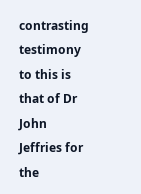contrasting testimony to this is that of Dr John Jeffries for the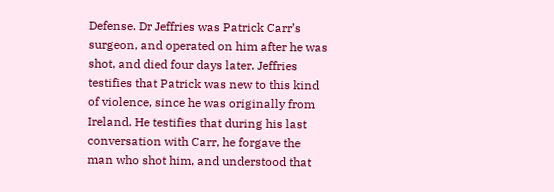Defense. Dr Jeffries was Patrick Carr’s surgeon, and operated on him after he was shot, and died four days later. Jeffries testifies that Patrick was new to this kind of violence, since he was originally from Ireland. He testifies that during his last conversation with Carr, he forgave the man who shot him, and understood that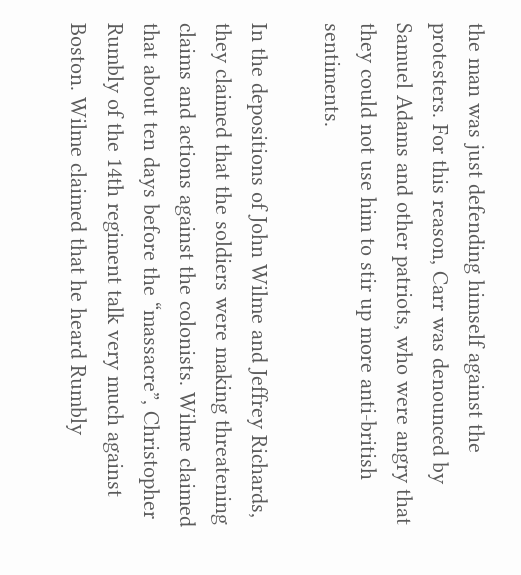the man was just defending himself against the protesters. For this reason, Carr was denounced by Samuel Adams and other patriots, who were angry that they could not use him to stir up more anti-british sentiments.

In the depositions of John Wilme and Jeffrey Richards, they claimed that the soldiers were making threatening claims and actions against the colonists. Wilme claimed that about ten days before the “massacre”, Christopher Rumbly of the 14th regiment talk very much against Boston. Wilme claimed that he heard Rumbly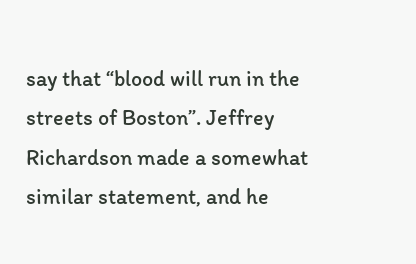say that “blood will run in the streets of Boston”. Jeffrey Richardson made a somewhat similar statement, and he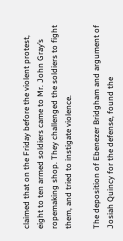claimed that on the Friday before the violent protest, eight to ten armed soldiers came to Mr. John Gray’s ropemaking shop. They challenged the soldiers to fight them, and tried to instigate violence.

The deposition of Ebenezer Bridgham and argument of Josiah Quincy for the defense, found the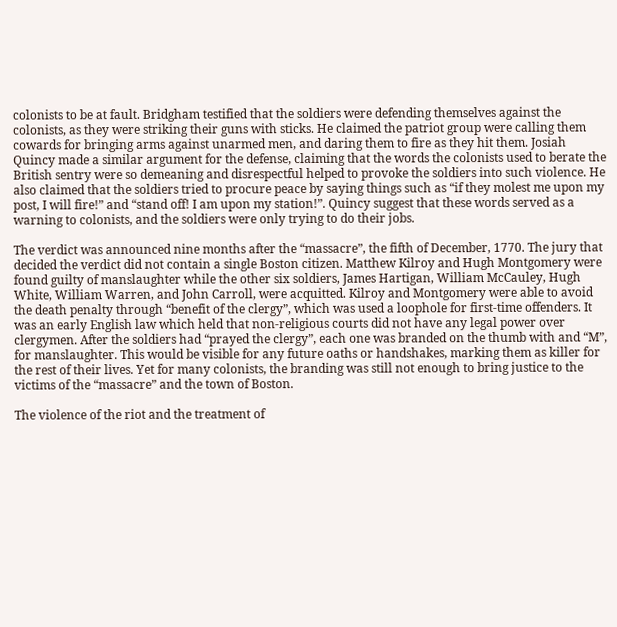colonists to be at fault. Bridgham testified that the soldiers were defending themselves against the colonists, as they were striking their guns with sticks. He claimed the patriot group were calling them cowards for bringing arms against unarmed men, and daring them to fire as they hit them. Josiah Quincy made a similar argument for the defense, claiming that the words the colonists used to berate the British sentry were so demeaning and disrespectful helped to provoke the soldiers into such violence. He also claimed that the soldiers tried to procure peace by saying things such as “if they molest me upon my post, I will fire!” and “stand off! I am upon my station!”. Quincy suggest that these words served as a warning to colonists, and the soldiers were only trying to do their jobs.

The verdict was announced nine months after the “massacre”, the fifth of December, 1770. The jury that decided the verdict did not contain a single Boston citizen. Matthew Kilroy and Hugh Montgomery were found guilty of manslaughter while the other six soldiers, James Hartigan, William McCauley, Hugh White, William Warren, and John Carroll, were acquitted. Kilroy and Montgomery were able to avoid the death penalty through “benefit of the clergy”, which was used a loophole for first-time offenders. It was an early English law which held that non-religious courts did not have any legal power over clergymen. After the soldiers had “prayed the clergy”, each one was branded on the thumb with and “M”, for manslaughter. This would be visible for any future oaths or handshakes, marking them as killer for the rest of their lives. Yet for many colonists, the branding was still not enough to bring justice to the victims of the “massacre” and the town of Boston.

The violence of the riot and the treatment of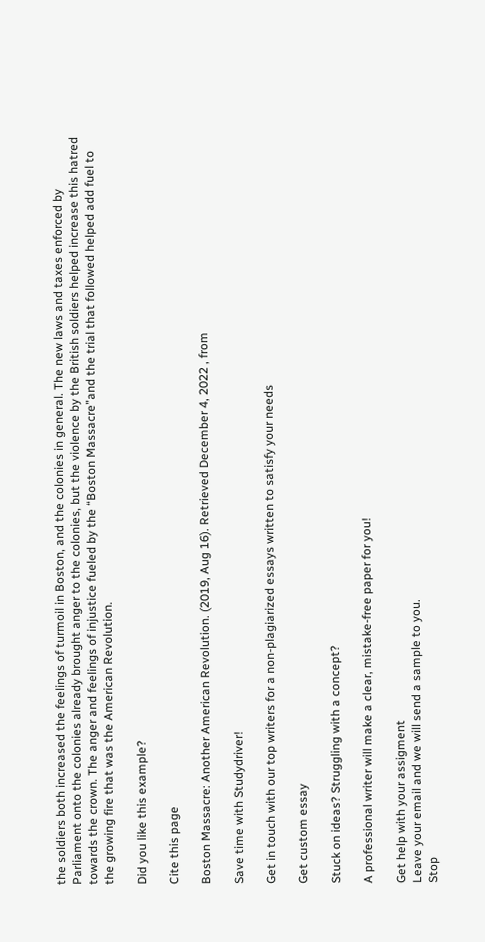the soldiers both increased the feelings of turmoil in Boston, and the colonies in general. The new laws and taxes enforced by Parliament onto the colonies already brought anger to the colonies, but the violence by the British soldiers helped increase this hatred towards the crown. The anger and feelings of injustice fueled by the “Boston Massacre”and the trial that followed helped add fuel to the growing fire that was the American Revolution.

Did you like this example?

Cite this page

Boston Massacre: Another American Revolution. (2019, Aug 16). Retrieved December 4, 2022 , from

Save time with Studydriver!

Get in touch with our top writers for a non-plagiarized essays written to satisfy your needs

Get custom essay

Stuck on ideas? Struggling with a concept?

A professional writer will make a clear, mistake-free paper for you!

Get help with your assigment
Leave your email and we will send a sample to you.
Stop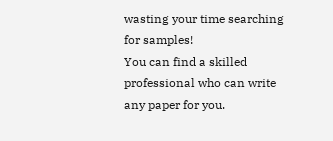wasting your time searching for samples!
You can find a skilled professional who can write any paper for you.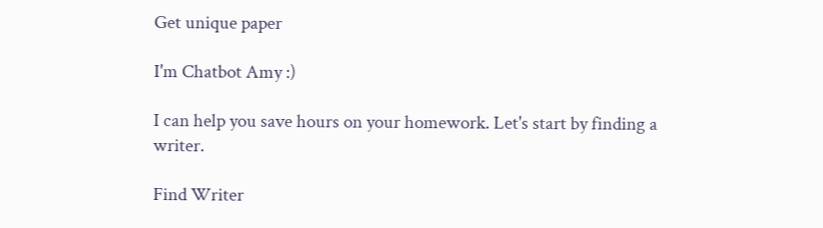Get unique paper

I'm Chatbot Amy :)

I can help you save hours on your homework. Let's start by finding a writer.

Find Writer